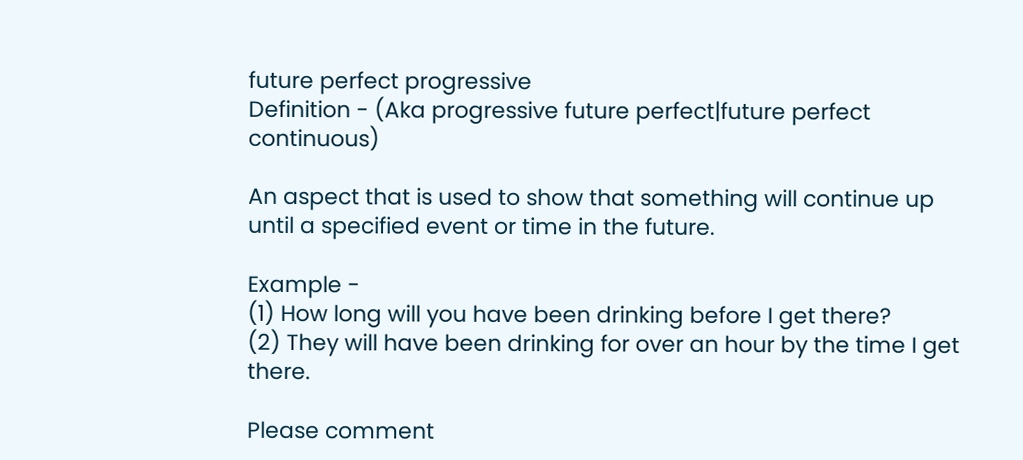future perfect progressive
Definition - (Aka progressive future perfect|future perfect continuous)

An aspect that is used to show that something will continue up until a specified event or time in the future.

Example -
(1) How long will you have been drinking before I get there?
(2) They will have been drinking for over an hour by the time I get there.

Please comment